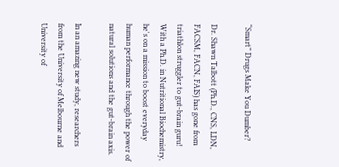“Smart” Drugs Make You Dumber?

Dr. Shawn Talbott (Ph.D., CNS, LDN, FACSM, FACN, FAIS) has gone from triathlon struggler to gut-brain guru! With a Ph.D. in Nutritional Biochemistry, he's on a mission to boost everyday human performance through the power of natural solutions and the gut-brain axis.

In an amazing new study, researchers from the University of Melbourne and University of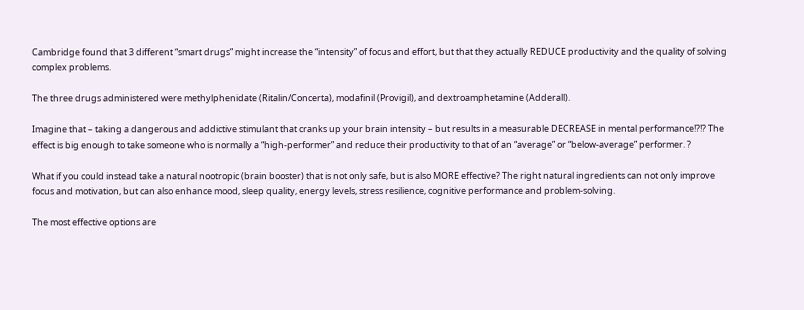Cambridge found that 3 different “smart drugs” might increase the “intensity” of focus and effort, but that they actually REDUCE productivity and the quality of solving complex problems.

The three drugs administered were methylphenidate (Ritalin/Concerta), modafinil (Provigil), and dextroamphetamine (Adderall).

Imagine that – taking a dangerous and addictive stimulant that cranks up your brain intensity – but results in a measurable DECREASE in mental performance!?!? The effect is big enough to take someone who is normally a “high-performer” and reduce their productivity to that of an “average” or “below-average” performer. ?

What if you could instead take a natural nootropic (brain booster) that is not only safe, but is also MORE effective? The right natural ingredients can not only improve focus and motivation, but can also enhance mood, sleep quality, energy levels, stress resilience, cognitive performance and problem-solving.

The most effective options are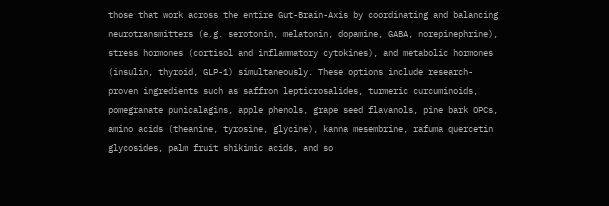those that work across the entire Gut-Brain-Axis by coordinating and balancing neurotransmitters (e.g. serotonin, melatonin, dopamine, GABA, norepinephrine), stress hormones (cortisol and inflammatory cytokines), and metabolic hormones (insulin, thyroid, GLP-1) simultaneously. These options include research-proven ingredients such as saffron lepticrosalides, turmeric curcuminoids, pomegranate punicalagins, apple phenols, grape seed flavanols, pine bark OPCs, amino acids (theanine, tyrosine, glycine), kanna mesembrine, rafuma quercetin glycosides, palm fruit shikimic acids, and so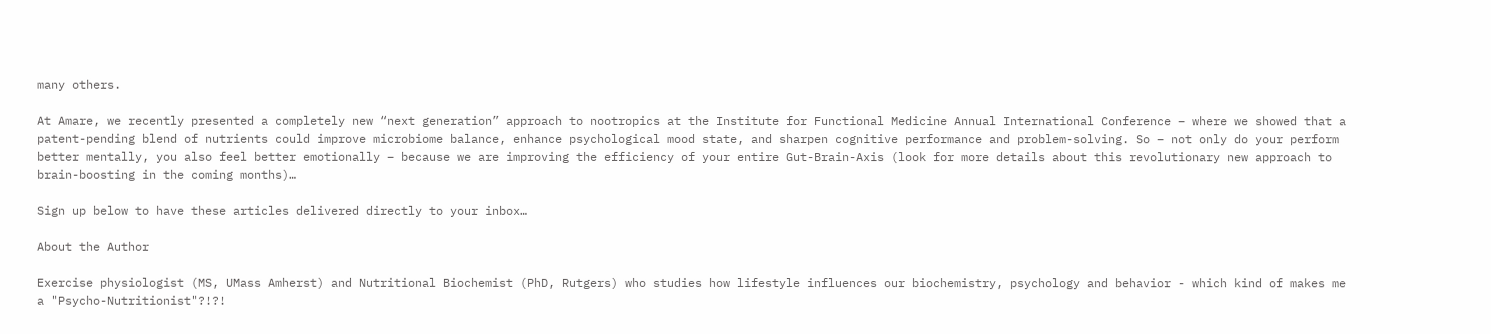many others.

At Amare, we recently presented a completely new “next generation” approach to nootropics at the Institute for Functional Medicine Annual International Conference – where we showed that a patent-pending blend of nutrients could improve microbiome balance, enhance psychological mood state, and sharpen cognitive performance and problem-solving. So – not only do your perform better mentally, you also feel better emotionally – because we are improving the efficiency of your entire Gut-Brain-Axis (look for more details about this revolutionary new approach to brain-boosting in the coming months)…

Sign up below to have these articles delivered directly to your inbox…

About the Author

Exercise physiologist (MS, UMass Amherst) and Nutritional Biochemist (PhD, Rutgers) who studies how lifestyle influences our biochemistry, psychology and behavior - which kind of makes me a "Psycho-Nutritionist"?!?!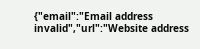{"email":"Email address invalid","url":"Website address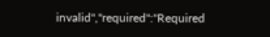invalid","required":"Required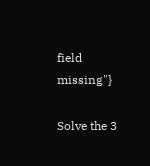field missing"}

Solve the 3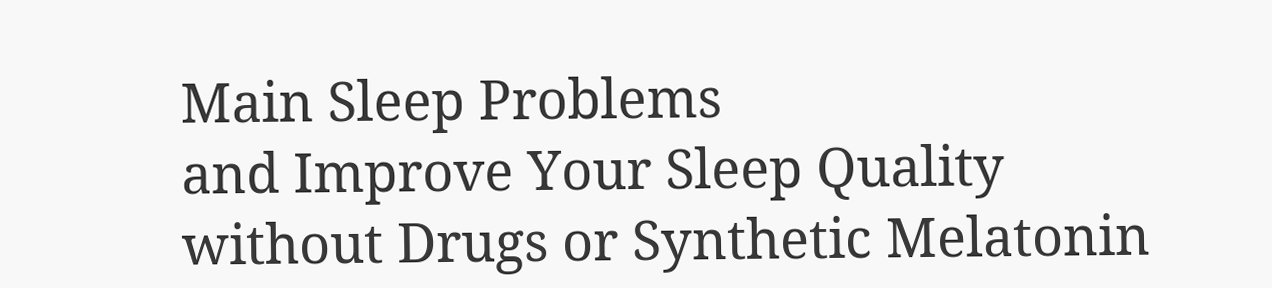Main Sleep Problems
and Improve Your Sleep Quality
without Drugs or Synthetic Melatonin